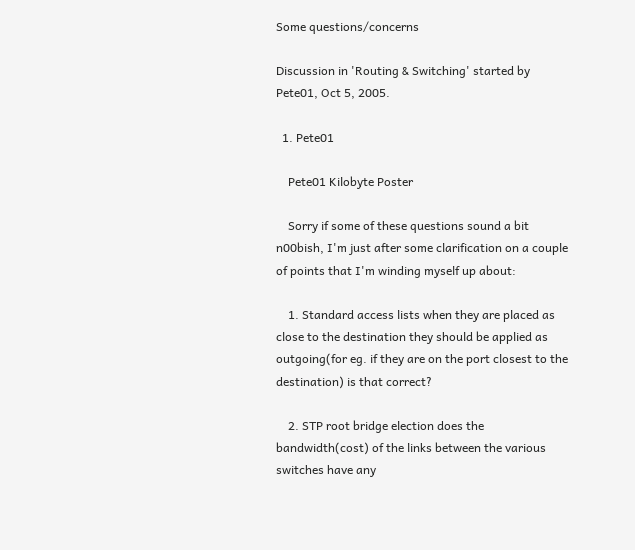Some questions/concerns

Discussion in 'Routing & Switching' started by Pete01, Oct 5, 2005.

  1. Pete01

    Pete01 Kilobyte Poster

    Sorry if some of these questions sound a bit n00bish, I'm just after some clarification on a couple of points that I'm winding myself up about:

    1. Standard access lists when they are placed as close to the destination they should be applied as outgoing(for eg. if they are on the port closest to the destination) is that correct?

    2. STP root bridge election does the bandwidth(cost) of the links between the various switches have any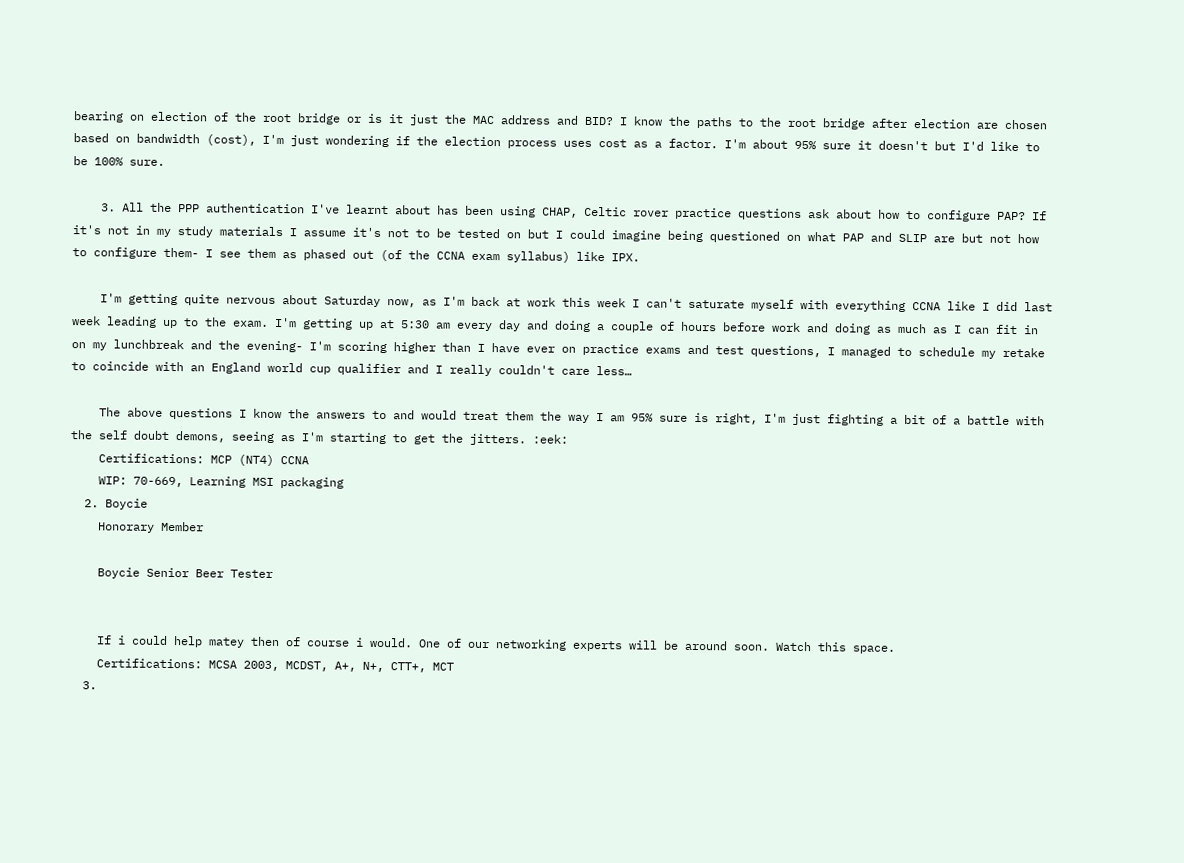bearing on election of the root bridge or is it just the MAC address and BID? I know the paths to the root bridge after election are chosen based on bandwidth (cost), I'm just wondering if the election process uses cost as a factor. I'm about 95% sure it doesn't but I'd like to be 100% sure.

    3. All the PPP authentication I've learnt about has been using CHAP, Celtic rover practice questions ask about how to configure PAP? If it's not in my study materials I assume it's not to be tested on but I could imagine being questioned on what PAP and SLIP are but not how to configure them- I see them as phased out (of the CCNA exam syllabus) like IPX.

    I'm getting quite nervous about Saturday now, as I'm back at work this week I can't saturate myself with everything CCNA like I did last week leading up to the exam. I'm getting up at 5:30 am every day and doing a couple of hours before work and doing as much as I can fit in on my lunchbreak and the evening- I'm scoring higher than I have ever on practice exams and test questions, I managed to schedule my retake to coincide with an England world cup qualifier and I really couldn't care less…

    The above questions I know the answers to and would treat them the way I am 95% sure is right, I'm just fighting a bit of a battle with the self doubt demons, seeing as I'm starting to get the jitters. :eek:
    Certifications: MCP (NT4) CCNA
    WIP: 70-669, Learning MSI packaging
  2. Boycie
    Honorary Member

    Boycie Senior Beer Tester


    If i could help matey then of course i would. One of our networking experts will be around soon. Watch this space.
    Certifications: MCSA 2003, MCDST, A+, N+, CTT+, MCT
  3.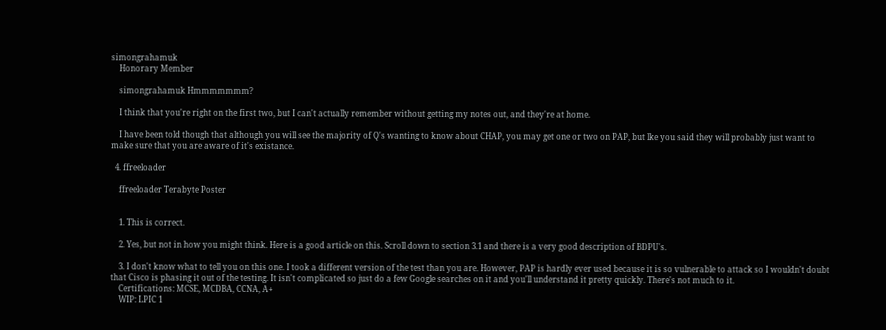simongrahamuk
    Honorary Member

    simongrahamuk Hmmmmmmm?

    I think that you're right on the first two, but I can't actually remember without getting my notes out, and they're at home.

    I have been told though that although you will see the majority of Q's wanting to know about CHAP, you may get one or two on PAP, but lke you said they will probably just want to make sure that you are aware of it's existance.

  4. ffreeloader

    ffreeloader Terabyte Poster


    1. This is correct.

    2. Yes, but not in how you might think. Here is a good article on this. Scroll down to section 3.1 and there is a very good description of BDPU's.

    3. I don't know what to tell you on this one. I took a different version of the test than you are. However, PAP is hardly ever used because it is so vulnerable to attack so I wouldn't doubt that Cisco is phasing it out of the testing. It isn't complicated so just do a few Google searches on it and you'll understand it pretty quickly. There's not much to it.
    Certifications: MCSE, MCDBA, CCNA, A+
    WIP: LPIC 1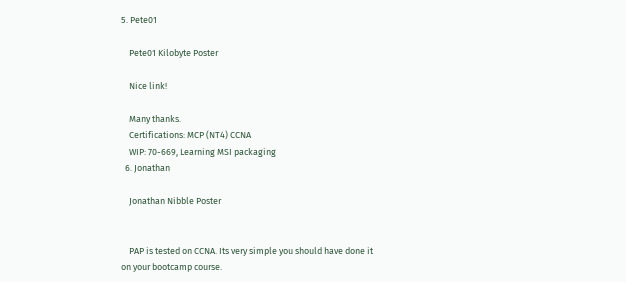5. Pete01

    Pete01 Kilobyte Poster

    Nice link!

    Many thanks.
    Certifications: MCP (NT4) CCNA
    WIP: 70-669, Learning MSI packaging
  6. Jonathan

    Jonathan Nibble Poster


    PAP is tested on CCNA. Its very simple you should have done it on your bootcamp course.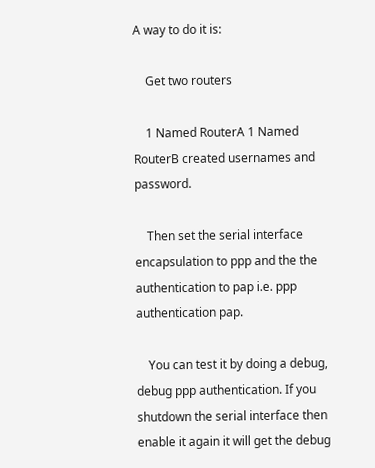A way to do it is:

    Get two routers

    1 Named RouterA 1 Named RouterB created usernames and password.

    Then set the serial interface encapsulation to ppp and the the authentication to pap i.e. ppp authentication pap.

    You can test it by doing a debug, debug ppp authentication. If you shutdown the serial interface then enable it again it will get the debug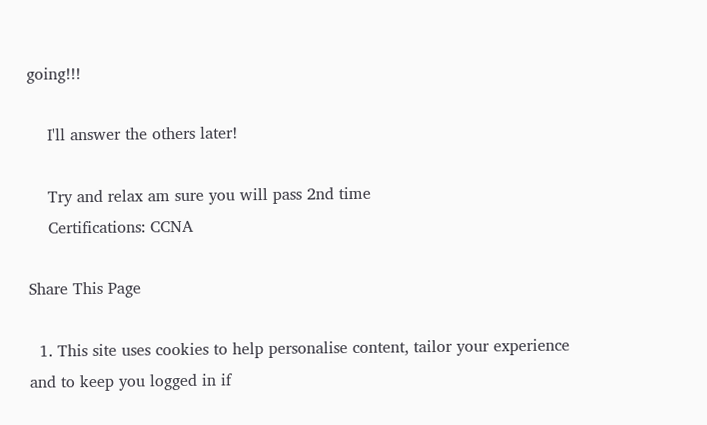going!!!

    I'll answer the others later!

    Try and relax am sure you will pass 2nd time
    Certifications: CCNA

Share This Page

  1. This site uses cookies to help personalise content, tailor your experience and to keep you logged in if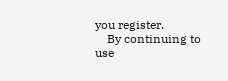you register.
    By continuing to use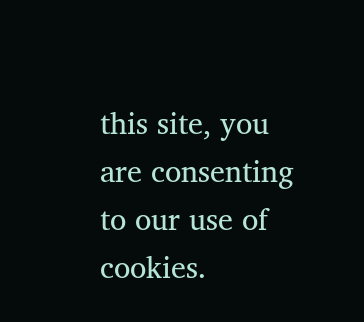this site, you are consenting to our use of cookies.